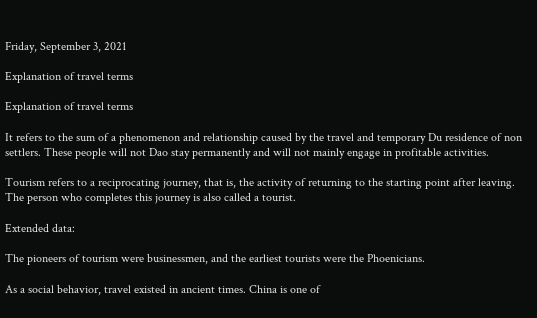Friday, September 3, 2021

Explanation of travel terms

Explanation of travel terms

It refers to the sum of a phenomenon and relationship caused by the travel and temporary Du residence of non settlers. These people will not Dao stay permanently and will not mainly engage in profitable activities.

Tourism refers to a reciprocating journey, that is, the activity of returning to the starting point after leaving. The person who completes this journey is also called a tourist.

Extended data:

The pioneers of tourism were businessmen, and the earliest tourists were the Phoenicians.

As a social behavior, travel existed in ancient times. China is one of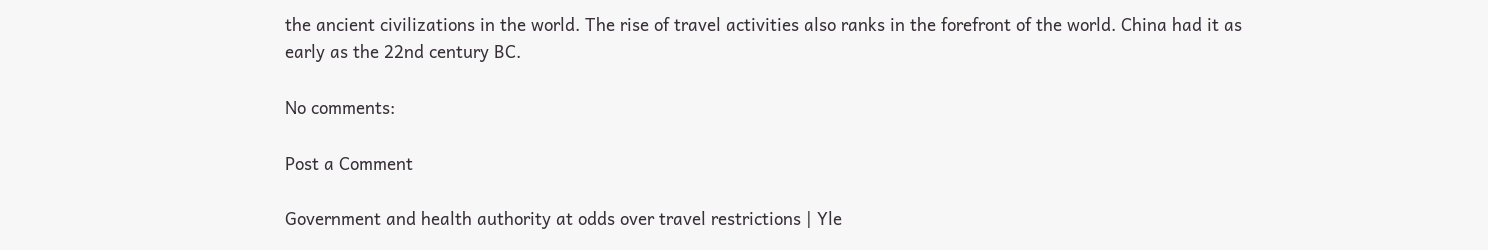the ancient civilizations in the world. The rise of travel activities also ranks in the forefront of the world. China had it as early as the 22nd century BC.

No comments:

Post a Comment

Government and health authority at odds over travel restrictions | Yle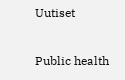Uutiset

Public health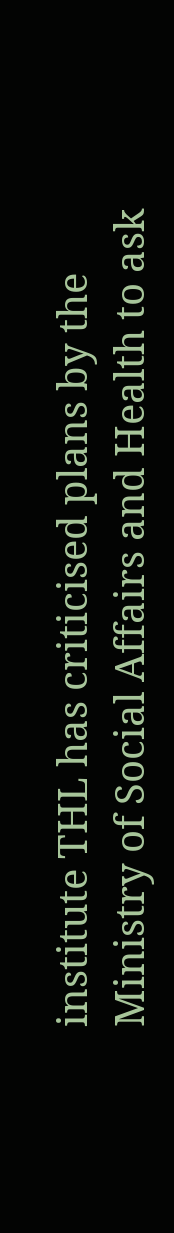institute THL has criticised plans by the Ministry of Social Affairs and Health to ask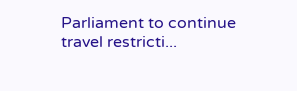Parliament to continue travel restricti...